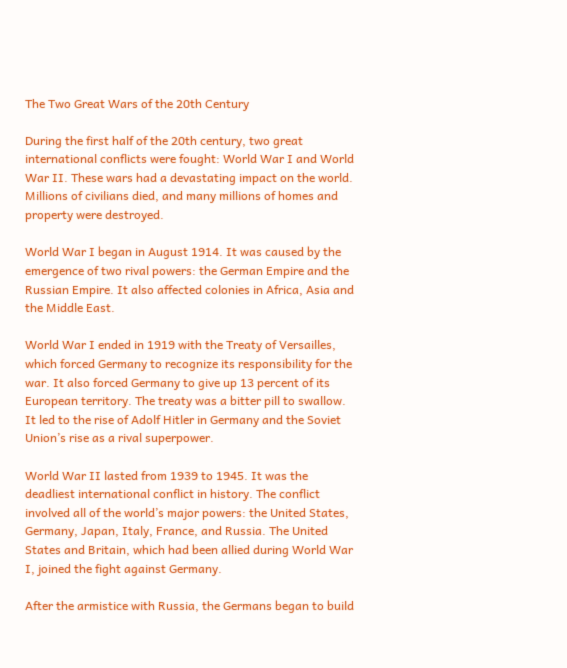The Two Great Wars of the 20th Century

During the first half of the 20th century, two great international conflicts were fought: World War I and World War II. These wars had a devastating impact on the world. Millions of civilians died, and many millions of homes and property were destroyed.

World War I began in August 1914. It was caused by the emergence of two rival powers: the German Empire and the Russian Empire. It also affected colonies in Africa, Asia and the Middle East.

World War I ended in 1919 with the Treaty of Versailles, which forced Germany to recognize its responsibility for the war. It also forced Germany to give up 13 percent of its European territory. The treaty was a bitter pill to swallow. It led to the rise of Adolf Hitler in Germany and the Soviet Union’s rise as a rival superpower.

World War II lasted from 1939 to 1945. It was the deadliest international conflict in history. The conflict involved all of the world’s major powers: the United States, Germany, Japan, Italy, France, and Russia. The United States and Britain, which had been allied during World War I, joined the fight against Germany.

After the armistice with Russia, the Germans began to build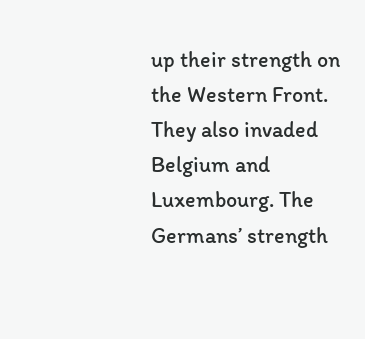up their strength on the Western Front. They also invaded Belgium and Luxembourg. The Germans’ strength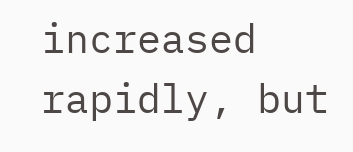increased rapidly, but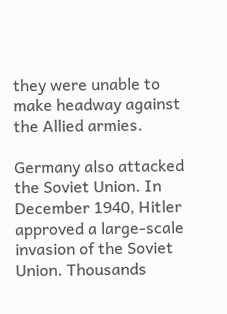they were unable to make headway against the Allied armies.

Germany also attacked the Soviet Union. In December 1940, Hitler approved a large-scale invasion of the Soviet Union. Thousands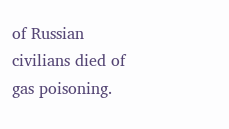of Russian civilians died of gas poisoning.